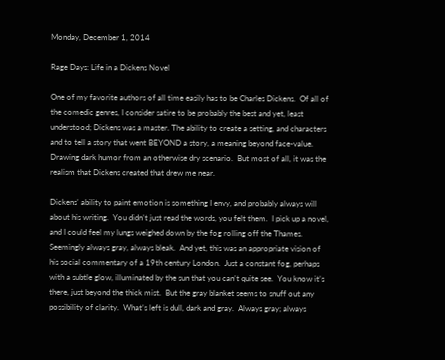Monday, December 1, 2014

Rage Days: Life in a Dickens Novel

One of my favorite authors of all time easily has to be Charles Dickens.  Of all of the comedic genres, I consider satire to be probably the best and yet, least understood; Dickens was a master. The ability to create a setting, and characters and to tell a story that went BEYOND a story, a meaning beyond face-value.  Drawing dark humor from an otherwise dry scenario.  But most of all, it was the realism that Dickens created that drew me near.

Dickens’ ability to paint emotion is something I envy, and probably always will about his writing.  You didn’t just read the words, you felt them.  I pick up a novel, and I could feel my lungs weighed down by the fog rolling off the Thames.  Seemingly always gray, always bleak.  And yet, this was an appropriate vision of his social commentary of a 19th century London.  Just a constant fog, perhaps with a subtle glow, illuminated by the sun that you can’t quite see.  You know it’s there, just beyond the thick mist.  But the gray blanket seems to snuff out any possibility of clarity.  What’s left is dull, dark and gray.  Always gray; always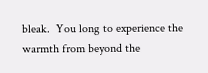bleak.  You long to experience the warmth from beyond the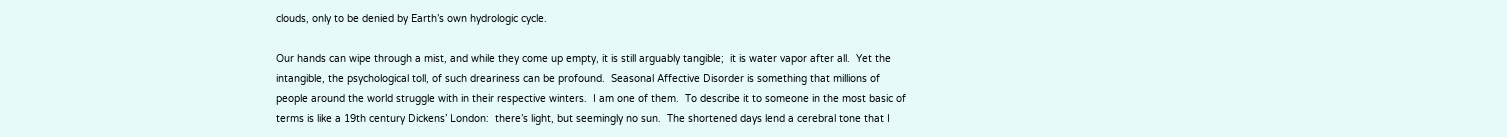clouds, only to be denied by Earth’s own hydrologic cycle.

Our hands can wipe through a mist, and while they come up empty, it is still arguably tangible;  it is water vapor after all.  Yet the intangible, the psychological toll, of such dreariness can be profound.  Seasonal Affective Disorder is something that millions of people around the world struggle with in their respective winters.  I am one of them.  To describe it to someone in the most basic of terms is like a 19th century Dickens’ London:  there’s light, but seemingly no sun.  The shortened days lend a cerebral tone that I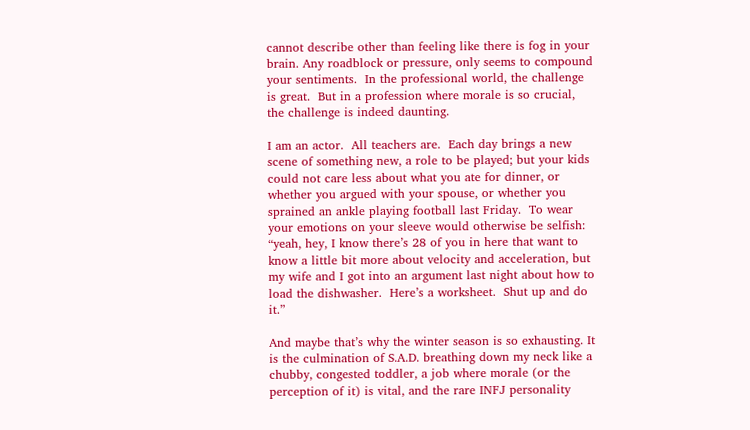cannot describe other than feeling like there is fog in your brain. Any roadblock or pressure, only seems to compound your sentiments.  In the professional world, the challenge is great.  But in a profession where morale is so crucial, the challenge is indeed daunting.

I am an actor.  All teachers are.  Each day brings a new scene of something new, a role to be played; but your kids could not care less about what you ate for dinner, or whether you argued with your spouse, or whether you sprained an ankle playing football last Friday.  To wear your emotions on your sleeve would otherwise be selfish:  “yeah, hey, I know there’s 28 of you in here that want to know a little bit more about velocity and acceleration, but my wife and I got into an argument last night about how to load the dishwasher.  Here’s a worksheet.  Shut up and do it.”

And maybe that’s why the winter season is so exhausting. It is the culmination of S.A.D. breathing down my neck like a chubby, congested toddler, a job where morale (or the perception of it) is vital, and the rare INFJ personality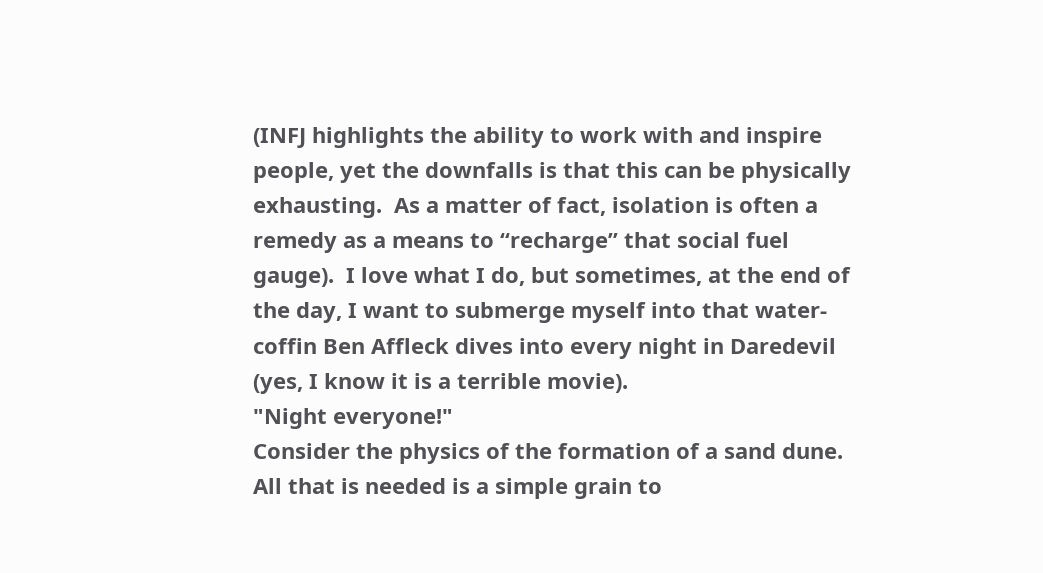(INFJ highlights the ability to work with and inspire people, yet the downfalls is that this can be physically exhausting.  As a matter of fact, isolation is often a remedy as a means to “recharge” that social fuel gauge).  I love what I do, but sometimes, at the end of the day, I want to submerge myself into that water-coffin Ben Affleck dives into every night in Daredevil (yes, I know it is a terrible movie).
"Night everyone!"
Consider the physics of the formation of a sand dune. All that is needed is a simple grain to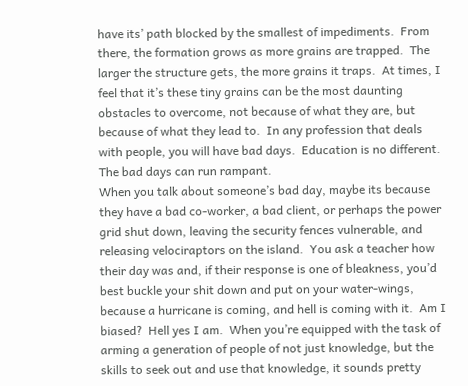have its’ path blocked by the smallest of impediments.  From there, the formation grows as more grains are trapped.  The larger the structure gets, the more grains it traps.  At times, I feel that it’s these tiny grains can be the most daunting obstacles to overcome, not because of what they are, but because of what they lead to.  In any profession that deals with people, you will have bad days.  Education is no different. The bad days can run rampant.
When you talk about someone’s bad day, maybe its because they have a bad co-worker, a bad client, or perhaps the power grid shut down, leaving the security fences vulnerable, and releasing velociraptors on the island.  You ask a teacher how their day was and, if their response is one of bleakness, you’d best buckle your shit down and put on your water-wings, because a hurricane is coming, and hell is coming with it.  Am I biased?  Hell yes I am.  When you’re equipped with the task of arming a generation of people of not just knowledge, but the skills to seek out and use that knowledge, it sounds pretty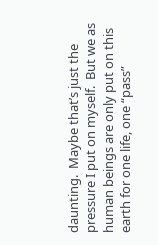daunting.  Maybe that’s just the pressure I put on myself.  But we as human beings are only put on this earth for one life, one “pass”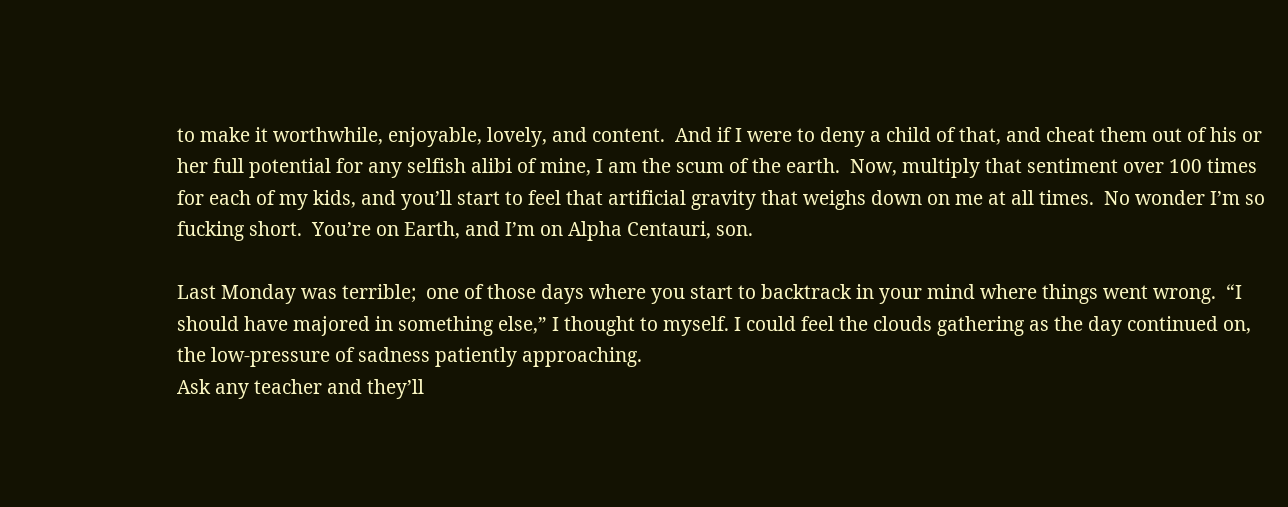to make it worthwhile, enjoyable, lovely, and content.  And if I were to deny a child of that, and cheat them out of his or her full potential for any selfish alibi of mine, I am the scum of the earth.  Now, multiply that sentiment over 100 times for each of my kids, and you’ll start to feel that artificial gravity that weighs down on me at all times.  No wonder I’m so fucking short.  You’re on Earth, and I’m on Alpha Centauri, son.

Last Monday was terrible;  one of those days where you start to backtrack in your mind where things went wrong.  “I should have majored in something else,” I thought to myself. I could feel the clouds gathering as the day continued on, the low-pressure of sadness patiently approaching.
Ask any teacher and they’ll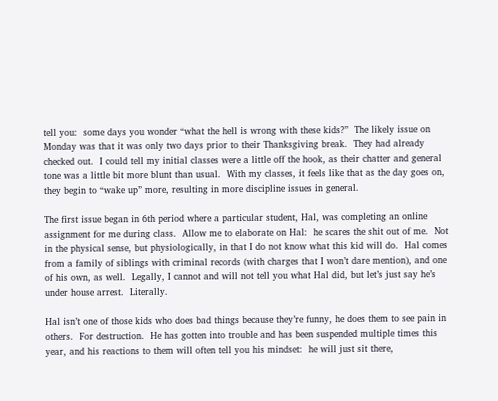tell you:  some days you wonder “what the hell is wrong with these kids?”  The likely issue on Monday was that it was only two days prior to their Thanksgiving break.  They had already checked out.  I could tell my initial classes were a little off the hook, as their chatter and general tone was a little bit more blunt than usual.  With my classes, it feels like that as the day goes on, they begin to “wake up” more, resulting in more discipline issues in general.

The first issue began in 6th period where a particular student, Hal, was completing an online assignment for me during class.  Allow me to elaborate on Hal:  he scares the shit out of me.  Not in the physical sense, but physiologically, in that I do not know what this kid will do.  Hal comes from a family of siblings with criminal records (with charges that I won’t dare mention), and one of his own, as well.  Legally, I cannot and will not tell you what Hal did, but let’s just say he’s under house arrest.  Literally.

Hal isn’t one of those kids who does bad things because they’re funny, he does them to see pain in others.  For destruction.  He has gotten into trouble and has been suspended multiple times this year, and his reactions to them will often tell you his mindset:  he will just sit there,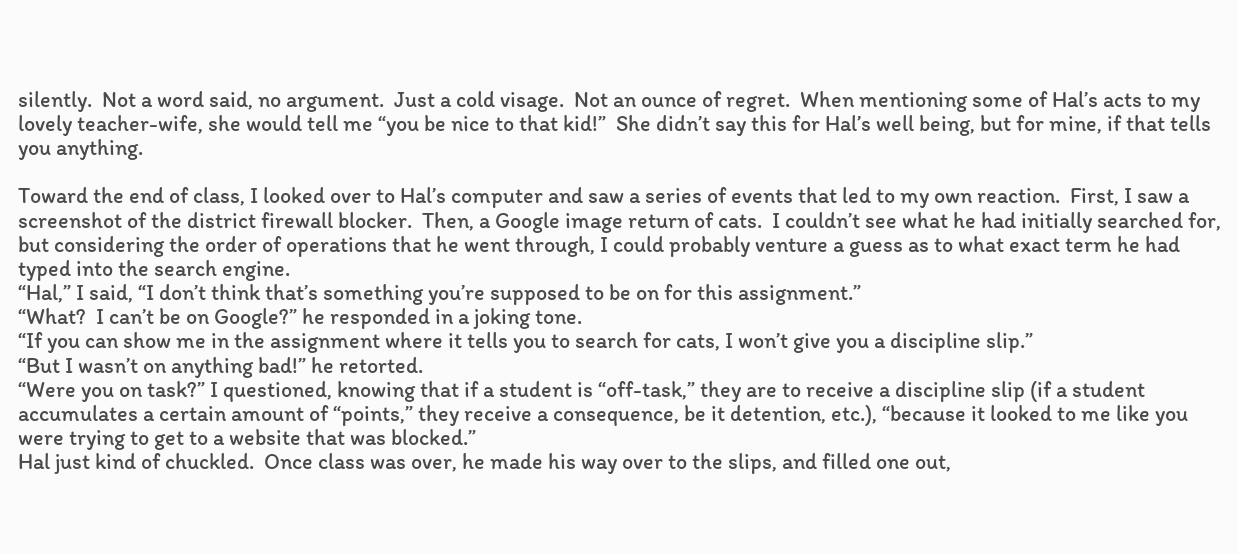silently.  Not a word said, no argument.  Just a cold visage.  Not an ounce of regret.  When mentioning some of Hal’s acts to my lovely teacher-wife, she would tell me “you be nice to that kid!”  She didn’t say this for Hal’s well being, but for mine, if that tells you anything.

Toward the end of class, I looked over to Hal’s computer and saw a series of events that led to my own reaction.  First, I saw a screenshot of the district firewall blocker.  Then, a Google image return of cats.  I couldn’t see what he had initially searched for, but considering the order of operations that he went through, I could probably venture a guess as to what exact term he had typed into the search engine.
“Hal,” I said, “I don’t think that’s something you’re supposed to be on for this assignment.”
“What?  I can’t be on Google?” he responded in a joking tone.
“If you can show me in the assignment where it tells you to search for cats, I won’t give you a discipline slip.”
“But I wasn’t on anything bad!” he retorted.
“Were you on task?” I questioned, knowing that if a student is “off-task,” they are to receive a discipline slip (if a student accumulates a certain amount of “points,” they receive a consequence, be it detention, etc.), “because it looked to me like you were trying to get to a website that was blocked.”
Hal just kind of chuckled.  Once class was over, he made his way over to the slips, and filled one out,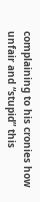complaining to his cronies how unfair and “stupid” this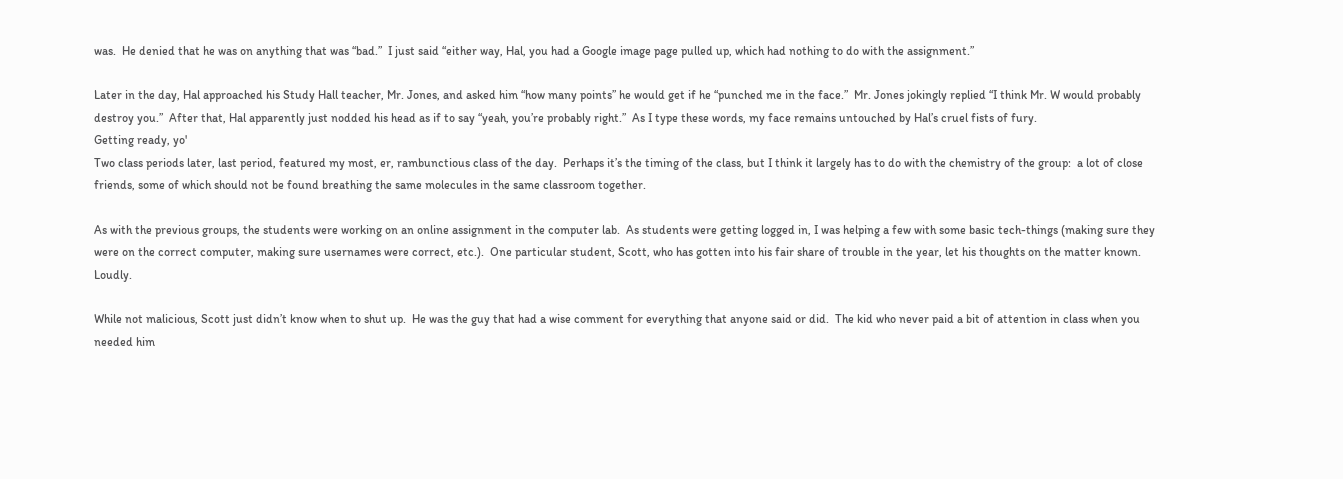was.  He denied that he was on anything that was “bad.”  I just said “either way, Hal, you had a Google image page pulled up, which had nothing to do with the assignment.”

Later in the day, Hal approached his Study Hall teacher, Mr. Jones, and asked him “how many points” he would get if he “punched me in the face.”  Mr. Jones jokingly replied “I think Mr. W would probably destroy you.”  After that, Hal apparently just nodded his head as if to say “yeah, you’re probably right.”  As I type these words, my face remains untouched by Hal’s cruel fists of fury.
Getting ready, yo'
Two class periods later, last period, featured my most, er, rambunctious class of the day.  Perhaps it’s the timing of the class, but I think it largely has to do with the chemistry of the group:  a lot of close friends, some of which should not be found breathing the same molecules in the same classroom together.

As with the previous groups, the students were working on an online assignment in the computer lab.  As students were getting logged in, I was helping a few with some basic tech-things (making sure they were on the correct computer, making sure usernames were correct, etc.).  One particular student, Scott, who has gotten into his fair share of trouble in the year, let his thoughts on the matter known.  Loudly.

While not malicious, Scott just didn’t know when to shut up.  He was the guy that had a wise comment for everything that anyone said or did.  The kid who never paid a bit of attention in class when you needed him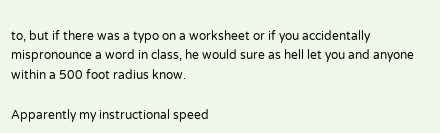to, but if there was a typo on a worksheet or if you accidentally mispronounce a word in class, he would sure as hell let you and anyone within a 500 foot radius know.

Apparently my instructional speed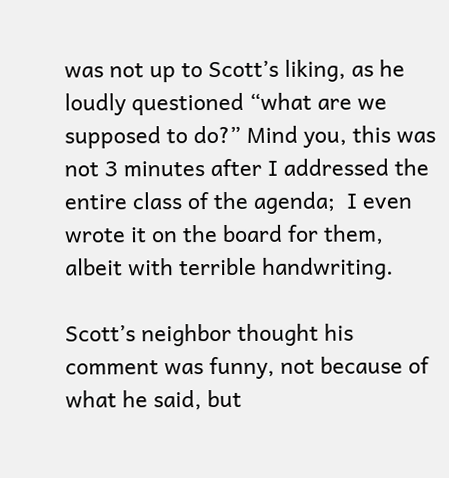was not up to Scott’s liking, as he loudly questioned “what are we supposed to do?” Mind you, this was not 3 minutes after I addressed the entire class of the agenda;  I even wrote it on the board for them, albeit with terrible handwriting.

Scott’s neighbor thought his comment was funny, not because of what he said, but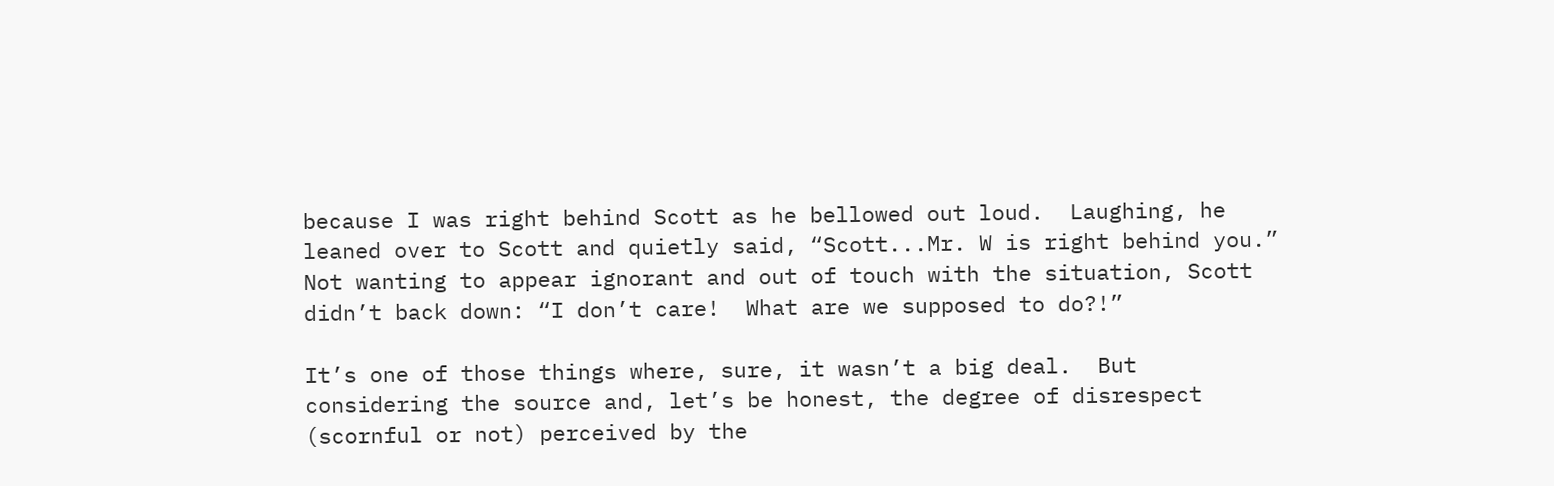because I was right behind Scott as he bellowed out loud.  Laughing, he leaned over to Scott and quietly said, “Scott...Mr. W is right behind you.” Not wanting to appear ignorant and out of touch with the situation, Scott didn’t back down: “I don’t care!  What are we supposed to do?!”

It’s one of those things where, sure, it wasn’t a big deal.  But considering the source and, let’s be honest, the degree of disrespect (scornful or not) perceived by the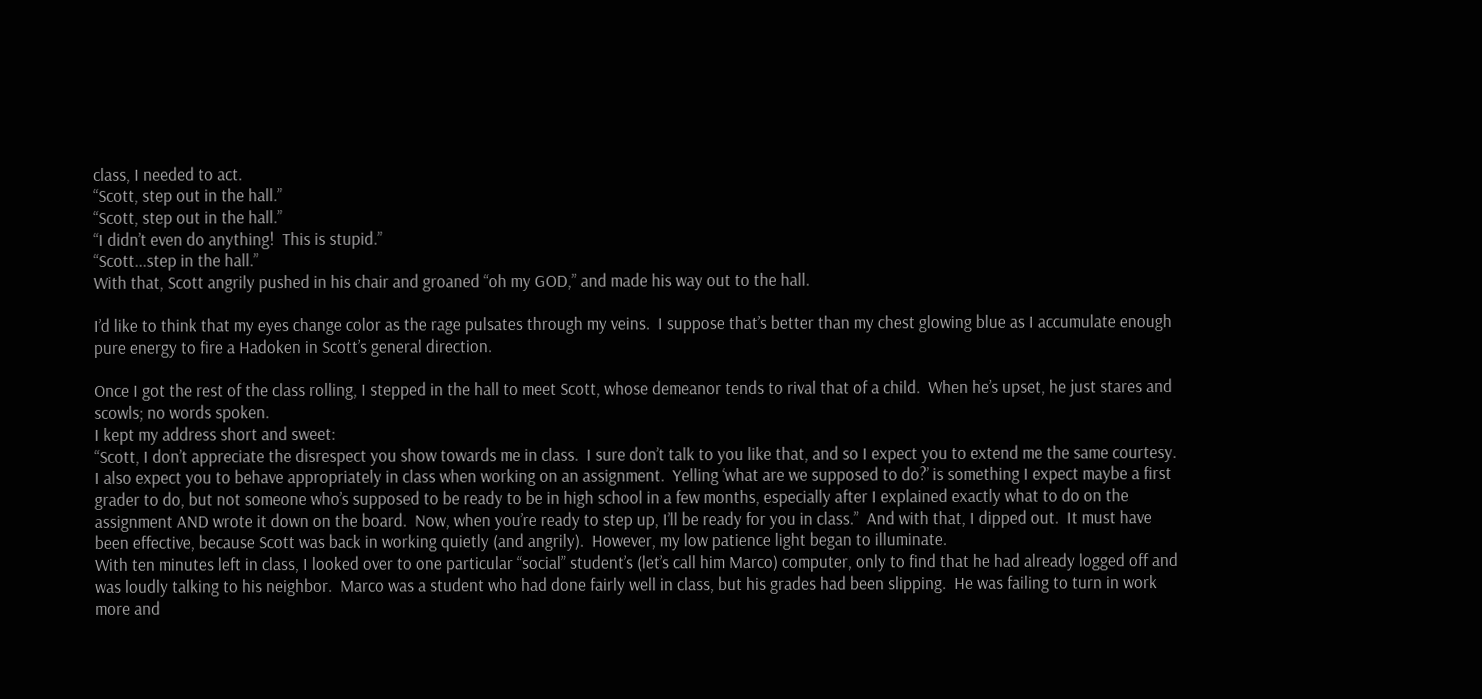class, I needed to act.
“Scott, step out in the hall.”
“Scott, step out in the hall.”
“I didn’t even do anything!  This is stupid.”
“Scott...step in the hall.”
With that, Scott angrily pushed in his chair and groaned “oh my GOD,” and made his way out to the hall.

I’d like to think that my eyes change color as the rage pulsates through my veins.  I suppose that’s better than my chest glowing blue as I accumulate enough pure energy to fire a Hadoken in Scott’s general direction.

Once I got the rest of the class rolling, I stepped in the hall to meet Scott, whose demeanor tends to rival that of a child.  When he’s upset, he just stares and scowls; no words spoken.
I kept my address short and sweet:
“Scott, I don’t appreciate the disrespect you show towards me in class.  I sure don’t talk to you like that, and so I expect you to extend me the same courtesy.  I also expect you to behave appropriately in class when working on an assignment.  Yelling ‘what are we supposed to do?’ is something I expect maybe a first grader to do, but not someone who’s supposed to be ready to be in high school in a few months, especially after I explained exactly what to do on the assignment AND wrote it down on the board.  Now, when you’re ready to step up, I’ll be ready for you in class.”  And with that, I dipped out.  It must have been effective, because Scott was back in working quietly (and angrily).  However, my low patience light began to illuminate.
With ten minutes left in class, I looked over to one particular “social” student’s (let’s call him Marco) computer, only to find that he had already logged off and was loudly talking to his neighbor.  Marco was a student who had done fairly well in class, but his grades had been slipping.  He was failing to turn in work more and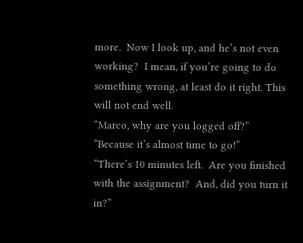more.  Now I look up, and he’s not even working?  I mean, if you’re going to do something wrong, at least do it right. This will not end well.
“Marco, why are you logged off?”
“Because it’s almost time to go!”
“There’s 10 minutes left.  Are you finished with the assignment?  And, did you turn it in?”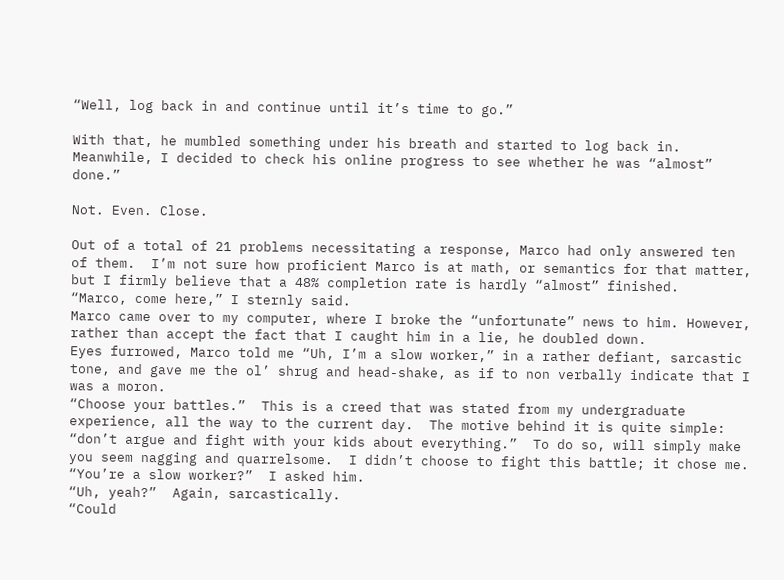“Well, log back in and continue until it’s time to go.”

With that, he mumbled something under his breath and started to log back in.  Meanwhile, I decided to check his online progress to see whether he was “almost” done.”

Not. Even. Close.

Out of a total of 21 problems necessitating a response, Marco had only answered ten of them.  I’m not sure how proficient Marco is at math, or semantics for that matter, but I firmly believe that a 48% completion rate is hardly “almost” finished.
“Marco, come here,” I sternly said.
Marco came over to my computer, where I broke the “unfortunate” news to him. However, rather than accept the fact that I caught him in a lie, he doubled down.
Eyes furrowed, Marco told me “Uh, I’m a slow worker,” in a rather defiant, sarcastic tone, and gave me the ol’ shrug and head-shake, as if to non verbally indicate that I was a moron.
“Choose your battles.”  This is a creed that was stated from my undergraduate experience, all the way to the current day.  The motive behind it is quite simple: “don’t argue and fight with your kids about everything.”  To do so, will simply make you seem nagging and quarrelsome.  I didn’t choose to fight this battle; it chose me.
“You’re a slow worker?”  I asked him.
“Uh, yeah?”  Again, sarcastically.
“Could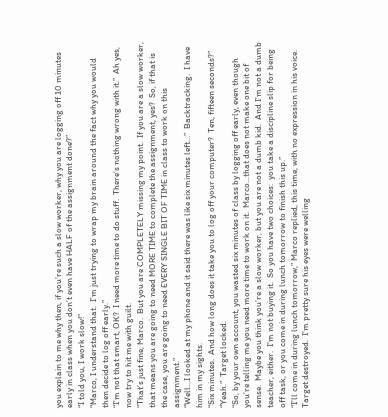you explain to me why then, if you’re such a slow worker, why you are logging off 10 minutes early in class when you don’t even have HALF of the assignment done?”
“I told you, I work slow!”
“Marco, I understand that.  I’m just trying to wrap my brain around the fact why you would then decide to log off early.”
“I’m not that smart, OK?  I need more time to do stuff.  There’s nothing wrong with it.”  Ah yes, now try to hit me with guilt.
“That’s just fine, Marco.  But you are COMPLETELY missing my point.  If you are a slow worker, that means you are going to need MORE TIME to complete the assignment, yes?  So, if that is the case, you are going to need EVERY SINGLE BIT OF TIME in class to work on this assignment.”
“Well...I looked at my phone and it said there was like six minutes left…”  Backtracking.  I have him in my sights.
“Six minutes.  And how long does it take you to log off your computer?  Ten, fifteen seconds?”
“Yeah.”  Target locked.
“So, by your own account, you wasted six minutes of class by logging off early, even though you’re telling me you need more time to work on it.  Marco...that does not make one bit of sense.  Maybe you think you’re a slow worker, but you are not a dumb kid.  And I’m not a dumb teacher, either.  I’m not buying it.  So you have two choices:  you take a discipline slip for being off task, or you come in during lunch tomorrow to finish this up.”
“I’ll come in during lunch tomorrow,” Marco replied, this time, with no expression in his voice.
Target destroyed.  I’m pretty sure his eyes were welling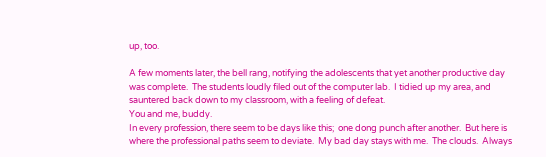up, too.

A few moments later, the bell rang, notifying the adolescents that yet another productive day was complete.  The students loudly filed out of the computer lab.  I tidied up my area, and sauntered back down to my classroom, with a feeling of defeat.
You and me, buddy.
In every profession, there seem to be days like this;  one dong punch after another.  But here is where the professional paths seem to deviate.  My bad day stays with me.  The clouds.  Always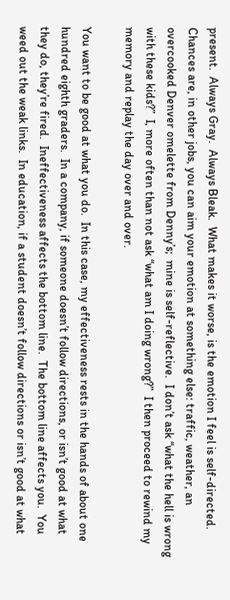present.  Always Gray.  Always Bleak.  What makes it worse, is the emotion I feel is self-directed.  Chances are, in other jobs, you can aim your emotion at something else: traffic, weather, an overcooked Denver omelette from Denny’s;  mine is self-reflective.  I don’t ask “what the hell is wrong with these kids?”  I, more often than not ask “what am I doing wrong?”  I then proceed to rewind my memory and replay the day over and over.

You want to be good at what you do.  In this case, my effectiveness rests in the hands of about one hundred eighth graders.  In a company, if someone doesn’t follow directions, or isn’t good at what they do, they’re fired.  Ineffectiveness affects the bottom line.  The bottom line affects you.  You weed out the weak links.  In education, if a student doesn’t follow directions or isn’t good at what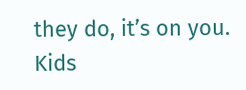they do, it’s on you.  Kids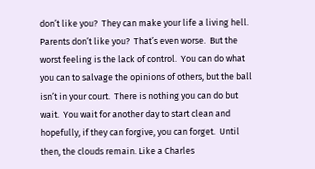don’t like you?  They can make your life a living hell.  Parents don’t like you?  That’s even worse.  But the worst feeling is the lack of control.  You can do what you can to salvage the opinions of others, but the ball isn’t in your court.  There is nothing you can do but wait.  You wait for another day to start clean and hopefully, if they can forgive, you can forget.  Until then, the clouds remain. Like a Charles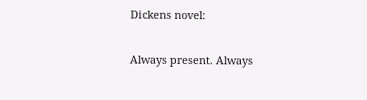Dickens novel:

Always present. Always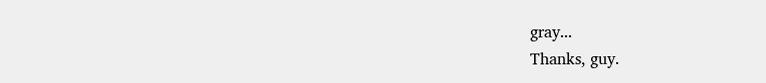gray...
Thanks, guy.